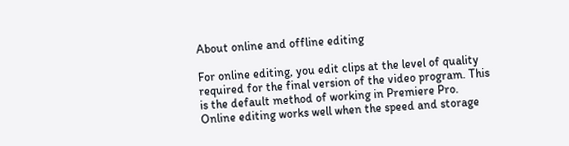About online and offline editing

For online editing, you edit clips at the level of quality required for the final version of the video program. This is the default method of working in Premiere Pro. Online editing works well when the speed and storage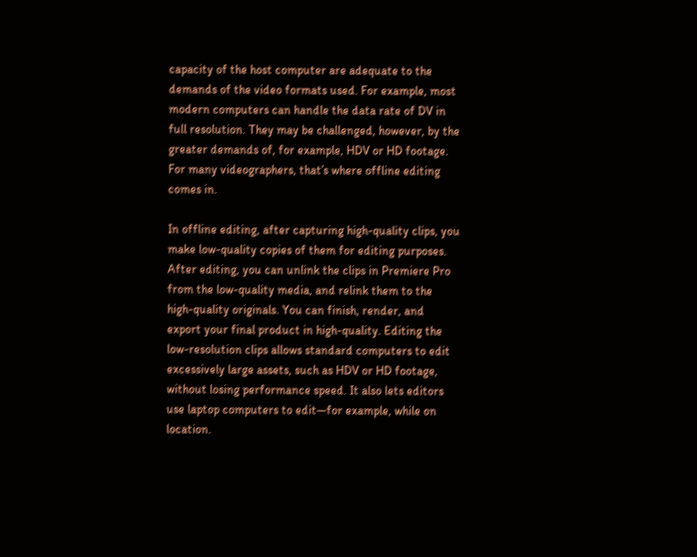capacity of the host computer are adequate to the demands of the video formats used. For example, most modern computers can handle the data rate of DV in full resolution. They may be challenged, however, by the greater demands of, for example, HDV or HD footage. For many videographers, that’s where offline editing comes in.

In offline editing, after capturing high-quality clips, you make low-quality copies of them for editing purposes. After editing, you can unlink the clips in Premiere Pro from the low-quality media, and relink them to the high-quality originals. You can finish, render, and export your final product in high-quality. Editing the low-resolution clips allows standard computers to edit excessively large assets, such as HDV or HD footage, without losing performance speed. It also lets editors use laptop computers to edit—for example, while on location.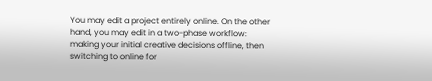You may edit a project entirely online. On the other hand, you may edit in a two-phase workflow: making your initial creative decisions offline, then switching to online for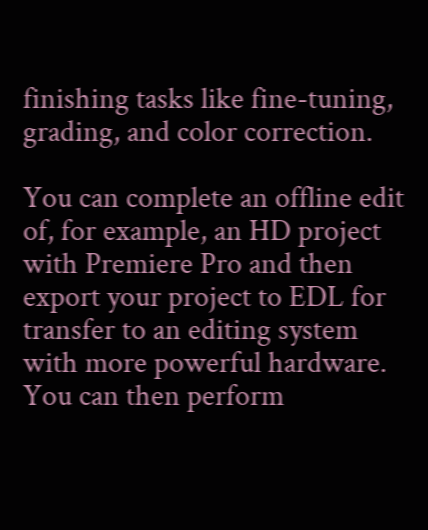finishing tasks like fine-tuning, grading, and color correction.

You can complete an offline edit of, for example, an HD project with Premiere Pro and then export your project to EDL for transfer to an editing system with more powerful hardware. You can then perform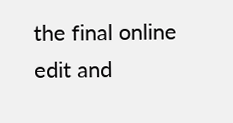the final online edit and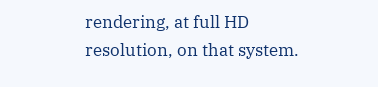rendering, at full HD resolution, on that system.